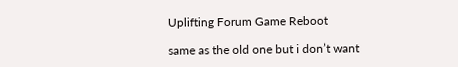Uplifting Forum Game Reboot

same as the old one but i don’t want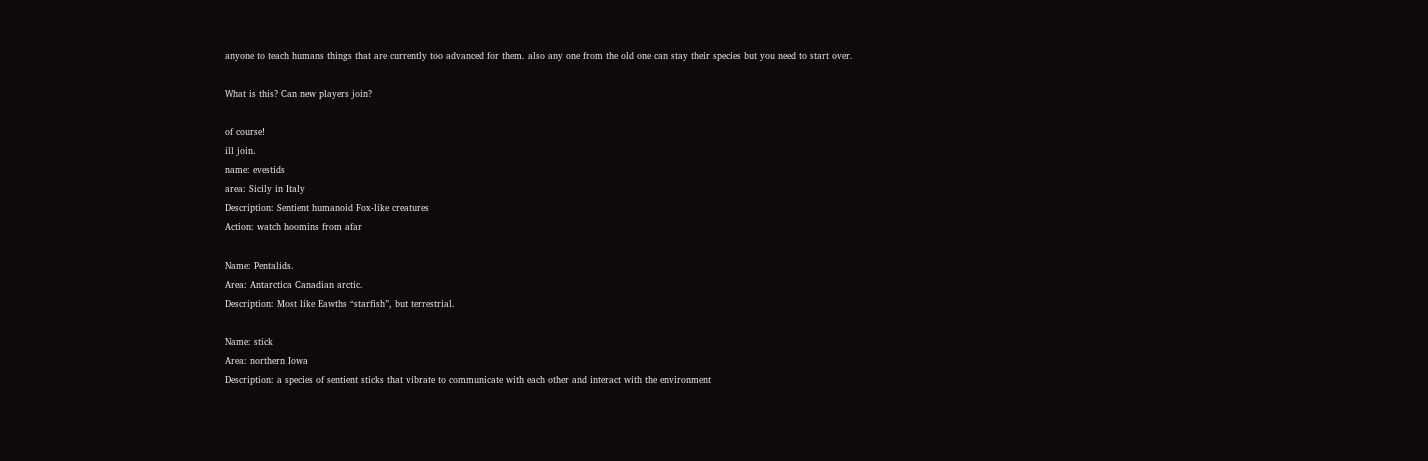anyone to teach humans things that are currently too advanced for them. also any one from the old one can stay their species but you need to start over.

What is this? Can new players join?

of course!
ill join.
name: evestids
area: Sicily in Italy
Description: Sentient humanoid Fox-like creatures
Action: watch hoomins from afar

Name: Pentalids.
Area: Antarctica Canadian arctic.
Description: Most like Eawths “starfish”, but terrestrial.

Name: stick
Area: northern Iowa
Description: a species of sentient sticks that vibrate to communicate with each other and interact with the environment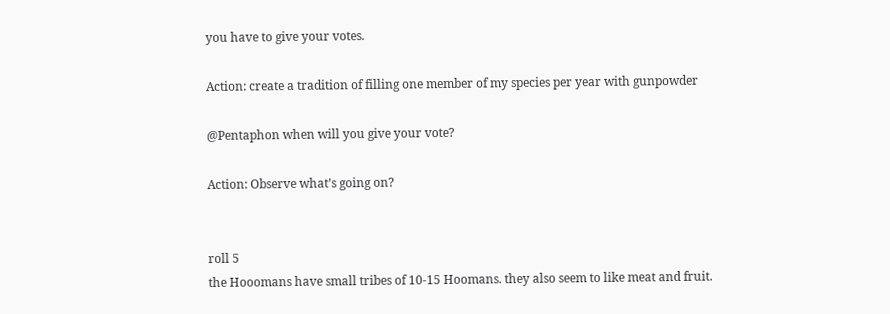you have to give your votes.

Action: create a tradition of filling one member of my species per year with gunpowder

@Pentaphon when will you give your vote?

Action: Observe what’s going on?


roll 5
the Hooomans have small tribes of 10-15 Hoomans. they also seem to like meat and fruit.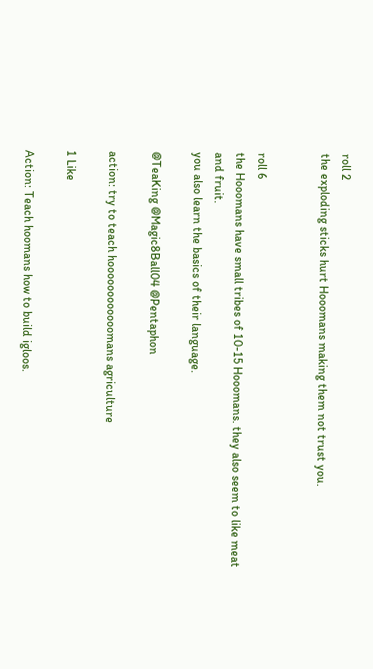roll 2
the exploding sticks hurt Hooomans making them not trust you.


roll 6
the Hooomans have small tribes of 10-15 Hooomans. they also seem to like meat and fruit.
you also learn the basics of their language.

@TeaKing @Magic8Ball04 @Pentaphon

action: try to teach hoooooooooooomans agriculture

1 Like

Action: Teach hoomans how to build igloos.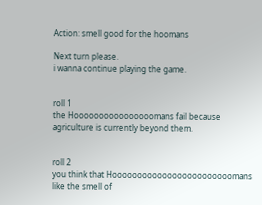Action: smell good for the hoomans

Next turn please.
i wanna continue playing the game.


roll 1
the Hoooooooooooooooomans fail because agriculture is currently beyond them.


roll 2
you think that Hoooooooooooooooooooooooomans like the smell of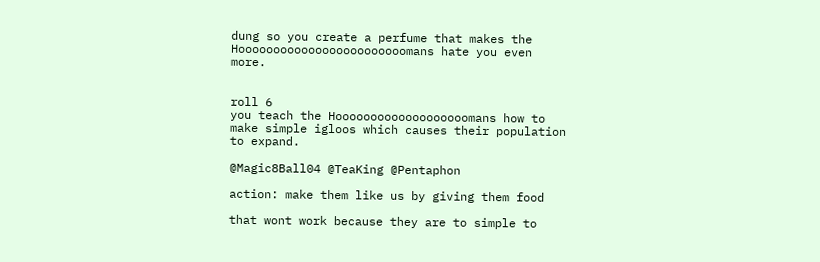dung so you create a perfume that makes the Hoooooooooooooooooooooooomans hate you even more.


roll 6
you teach the Hooooooooooooooooooomans how to make simple igloos which causes their population to expand.

@Magic8Ball04 @TeaKing @Pentaphon

action: make them like us by giving them food

that wont work because they are to simple to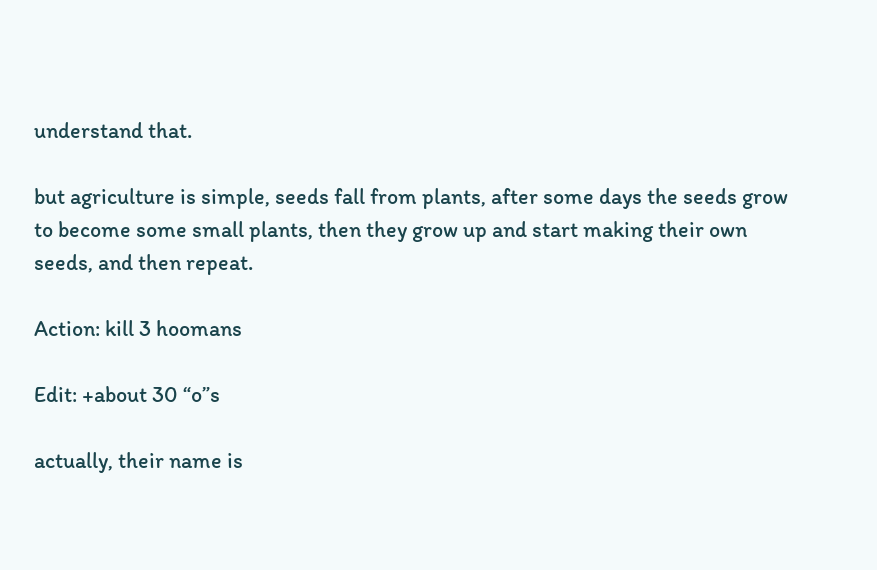understand that.

but agriculture is simple, seeds fall from plants, after some days the seeds grow to become some small plants, then they grow up and start making their own seeds, and then repeat.

Action: kill 3 hoomans

Edit: +about 30 “o”s

actually, their name is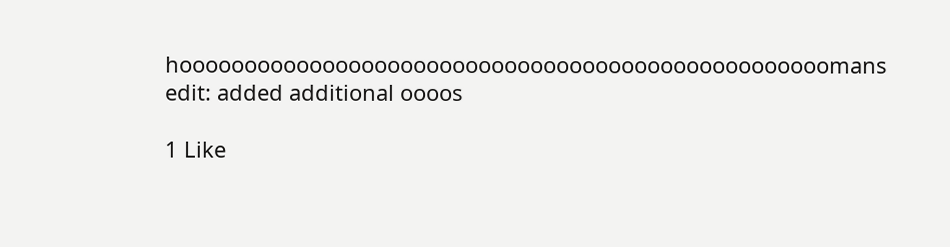hoooooooooooooooooooooooooooooooooooooooooooooooooomans
edit: added additional oooos

1 Like